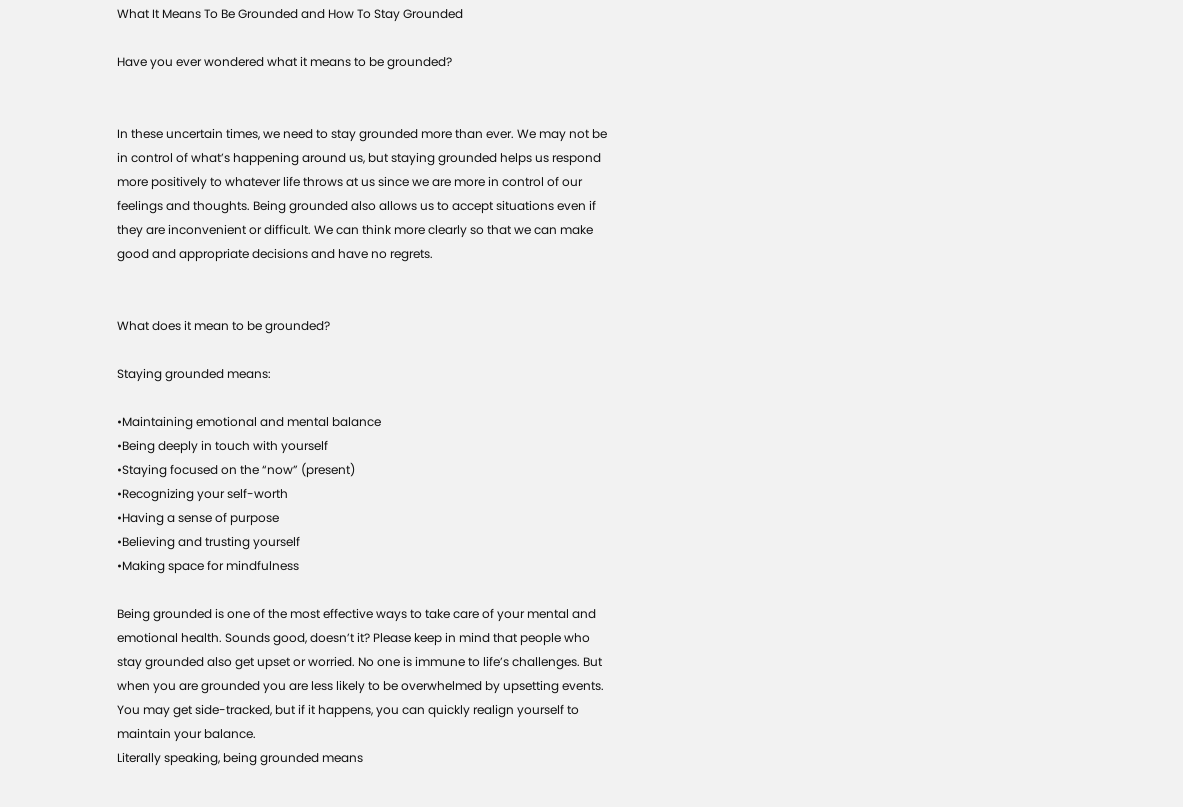What It Means To Be Grounded and How To Stay Grounded

Have you ever wondered what it means to be grounded?


In these uncertain times, we need to stay grounded more than ever. We may not be in control of what’s happening around us, but staying grounded helps us respond more positively to whatever life throws at us since we are more in control of our feelings and thoughts. Being grounded also allows us to accept situations even if they are inconvenient or difficult. We can think more clearly so that we can make good and appropriate decisions and have no regrets.


What does it mean to be grounded?

Staying grounded means:

•Maintaining emotional and mental balance
•Being deeply in touch with yourself
•Staying focused on the “now” (present)
•Recognizing your self-worth
•Having a sense of purpose
•Believing and trusting yourself
•Making space for mindfulness

Being grounded is one of the most effective ways to take care of your mental and emotional health. Sounds good, doesn’t it? Please keep in mind that people who stay grounded also get upset or worried. No one is immune to life’s challenges. But when you are grounded you are less likely to be overwhelmed by upsetting events. You may get side-tracked, but if it happens, you can quickly realign yourself to maintain your balance.
Literally speaking, being grounded means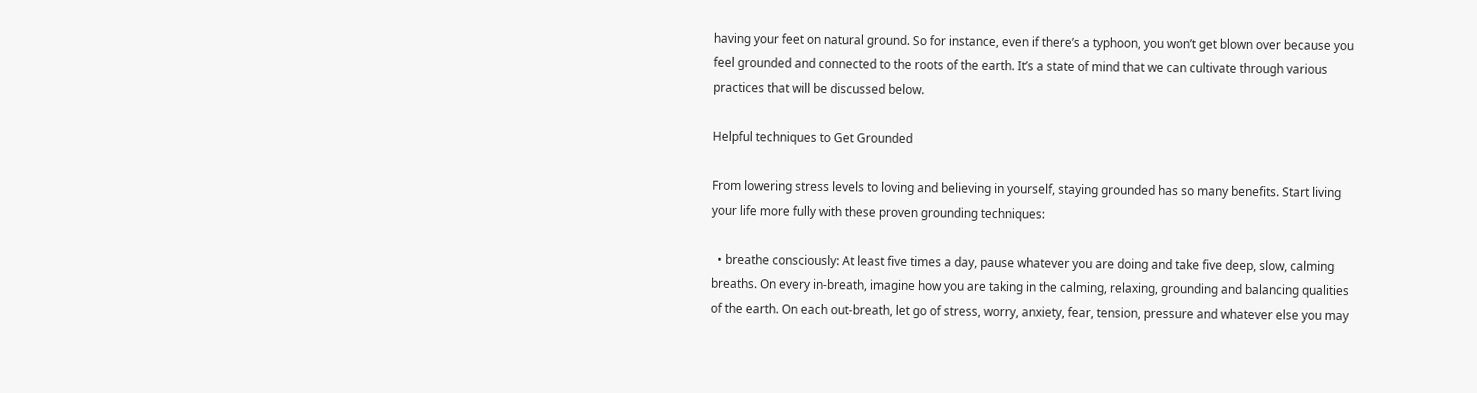having your feet on natural ground. So for instance, even if there’s a typhoon, you won’t get blown over because you feel grounded and connected to the roots of the earth. It’s a state of mind that we can cultivate through various practices that will be discussed below.

Helpful techniques to Get Grounded

From lowering stress levels to loving and believing in yourself, staying grounded has so many benefits. Start living your life more fully with these proven grounding techniques:

  • breathe consciously: At least five times a day, pause whatever you are doing and take five deep, slow, calming breaths. On every in-breath, imagine how you are taking in the calming, relaxing, grounding and balancing qualities of the earth. On each out-breath, let go of stress, worry, anxiety, fear, tension, pressure and whatever else you may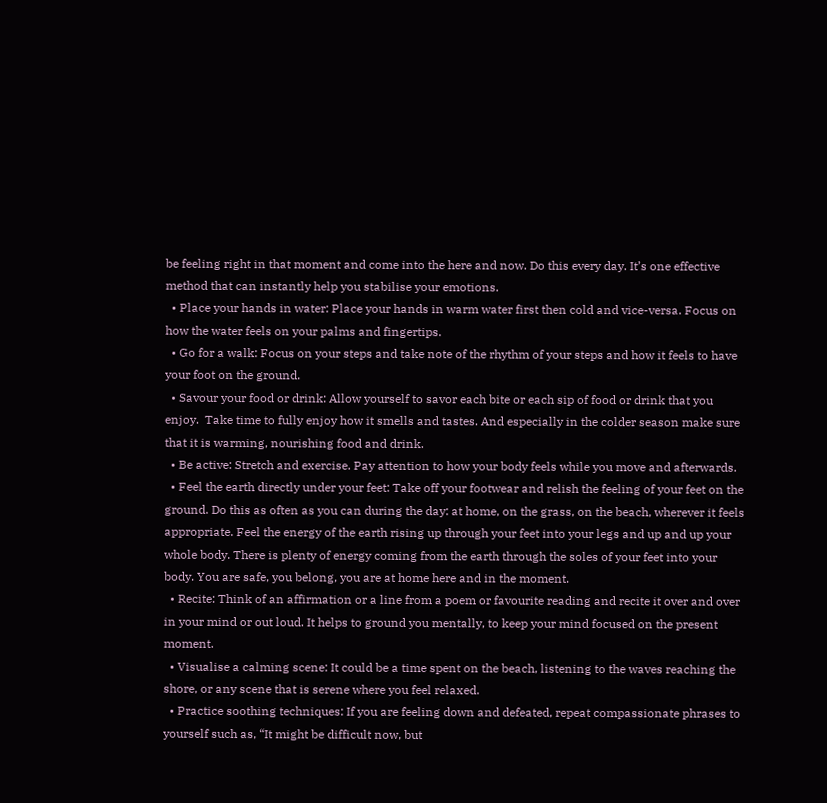be feeling right in that moment and come into the here and now. Do this every day. It’s one effective method that can instantly help you stabilise your emotions.
  • Place your hands in water: Place your hands in warm water first then cold and vice-versa. Focus on how the water feels on your palms and fingertips.
  • Go for a walk: Focus on your steps and take note of the rhythm of your steps and how it feels to have your foot on the ground.
  • Savour your food or drink: Allow yourself to savor each bite or each sip of food or drink that you enjoy.  Take time to fully enjoy how it smells and tastes. And especially in the colder season make sure that it is warming, nourishing food and drink.
  • Be active: Stretch and exercise. Pay attention to how your body feels while you move and afterwards.
  • Feel the earth directly under your feet: Take off your footwear and relish the feeling of your feet on the ground. Do this as often as you can during the day: at home, on the grass, on the beach, wherever it feels appropriate. Feel the energy of the earth rising up through your feet into your legs and up and up your whole body. There is plenty of energy coming from the earth through the soles of your feet into your body. You are safe, you belong, you are at home here and in the moment.
  • Recite: Think of an affirmation or a line from a poem or favourite reading and recite it over and over in your mind or out loud. It helps to ground you mentally, to keep your mind focused on the present moment.
  • Visualise a calming scene: It could be a time spent on the beach, listening to the waves reaching the shore, or any scene that is serene where you feel relaxed.
  • Practice soothing techniques: If you are feeling down and defeated, repeat compassionate phrases to yourself such as, “It might be difficult now, but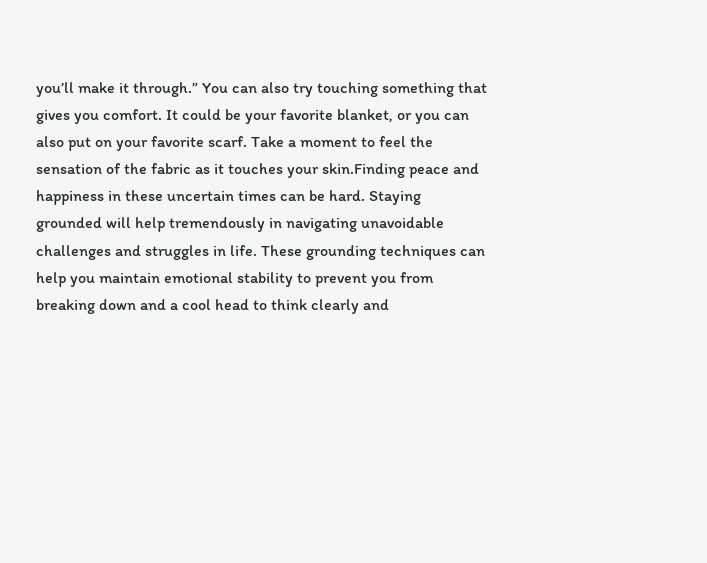you’ll make it through.” You can also try touching something that gives you comfort. It could be your favorite blanket, or you can also put on your favorite scarf. Take a moment to feel the sensation of the fabric as it touches your skin.Finding peace and happiness in these uncertain times can be hard. Staying grounded will help tremendously in navigating unavoidable challenges and struggles in life. These grounding techniques can help you maintain emotional stability to prevent you from breaking down and a cool head to think clearly and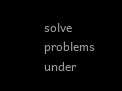solve problems under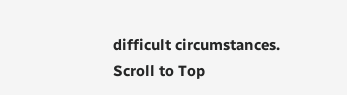difficult circumstances.
Scroll to Top